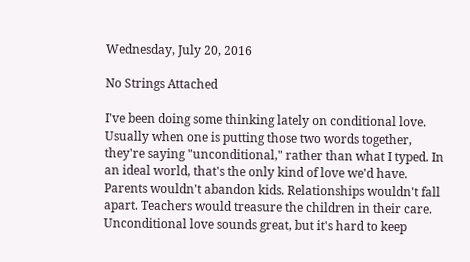Wednesday, July 20, 2016

No Strings Attached

I've been doing some thinking lately on conditional love. Usually when one is putting those two words together, they're saying "unconditional," rather than what I typed. In an ideal world, that's the only kind of love we'd have. Parents wouldn't abandon kids. Relationships wouldn't fall apart. Teachers would treasure the children in their care. Unconditional love sounds great, but it's hard to keep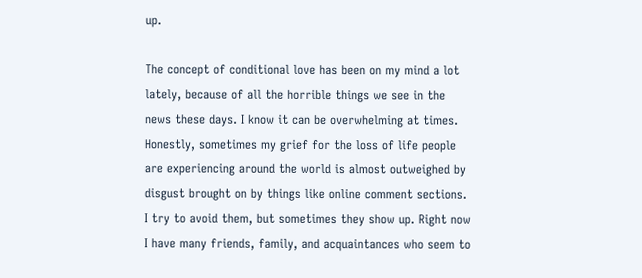up.

The concept of conditional love has been on my mind a lot lately, because of all the horrible things we see in the news these days. I know it can be overwhelming at times. Honestly, sometimes my grief for the loss of life people are experiencing around the world is almost outweighed by disgust brought on by things like online comment sections. I try to avoid them, but sometimes they show up. Right now I have many friends, family, and acquaintances who seem to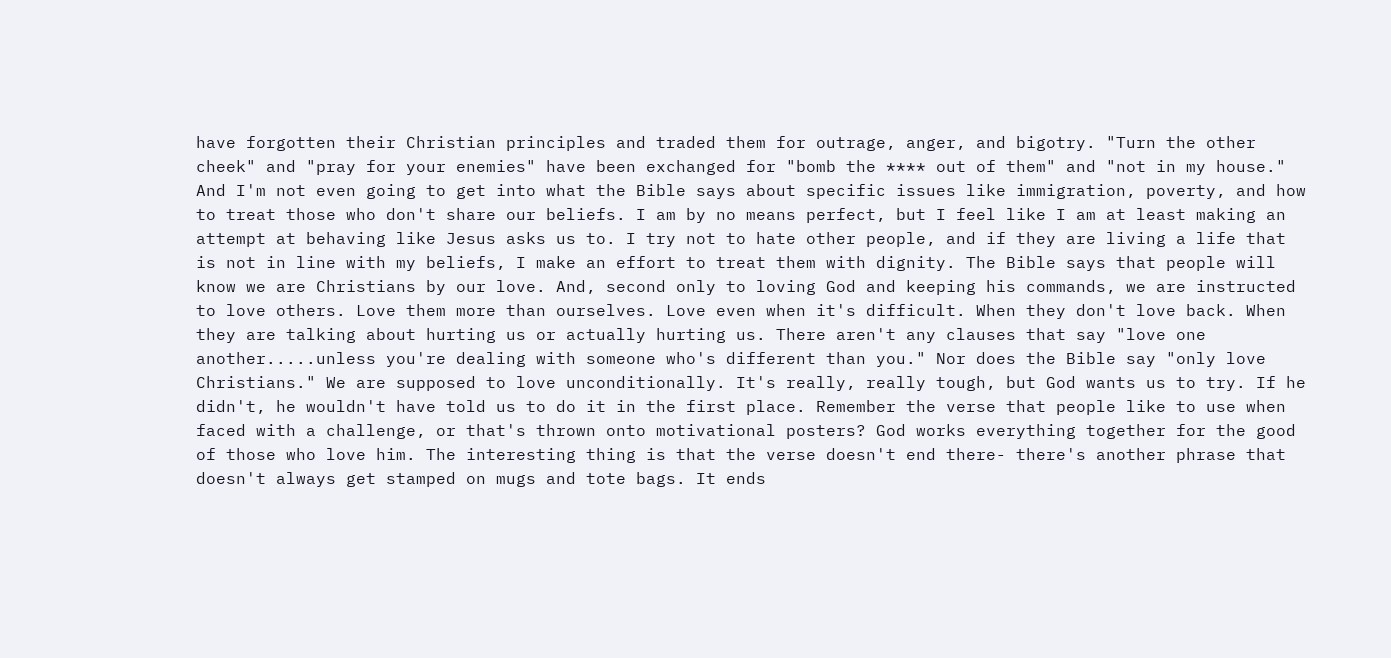have forgotten their Christian principles and traded them for outrage, anger, and bigotry. "Turn the other cheek" and "pray for your enemies" have been exchanged for "bomb the **** out of them" and "not in my house." And I'm not even going to get into what the Bible says about specific issues like immigration, poverty, and how to treat those who don't share our beliefs. I am by no means perfect, but I feel like I am at least making an attempt at behaving like Jesus asks us to. I try not to hate other people, and if they are living a life that is not in line with my beliefs, I make an effort to treat them with dignity. The Bible says that people will know we are Christians by our love. And, second only to loving God and keeping his commands, we are instructed to love others. Love them more than ourselves. Love even when it's difficult. When they don't love back. When they are talking about hurting us or actually hurting us. There aren't any clauses that say "love one another.....unless you're dealing with someone who's different than you." Nor does the Bible say "only love Christians." We are supposed to love unconditionally. It's really, really tough, but God wants us to try. If he didn't, he wouldn't have told us to do it in the first place. Remember the verse that people like to use when faced with a challenge, or that's thrown onto motivational posters? God works everything together for the good of those who love him. The interesting thing is that the verse doesn't end there- there's another phrase that doesn't always get stamped on mugs and tote bags. It ends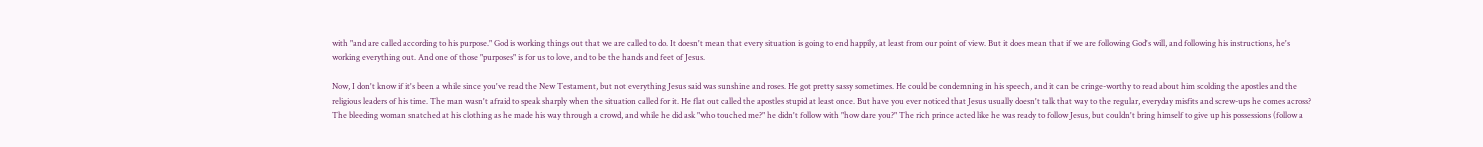with "and are called according to his purpose." God is working things out that we are called to do. It doesn't mean that every situation is going to end happily, at least from our point of view. But it does mean that if we are following God's will, and following his instructions, he's working everything out. And one of those "purposes" is for us to love, and to be the hands and feet of Jesus.

Now, I don't know if it's been a while since you've read the New Testament, but not everything Jesus said was sunshine and roses. He got pretty sassy sometimes. He could be condemning in his speech, and it can be cringe-worthy to read about him scolding the apostles and the religious leaders of his time. The man wasn't afraid to speak sharply when the situation called for it. He flat out called the apostles stupid at least once. But have you ever noticed that Jesus usually doesn't talk that way to the regular, everyday misfits and screw-ups he comes across? The bleeding woman snatched at his clothing as he made his way through a crowd, and while he did ask "who touched me?" he didn't follow with "how dare you?" The rich prince acted like he was ready to follow Jesus, but couldn't bring himself to give up his possessions (follow a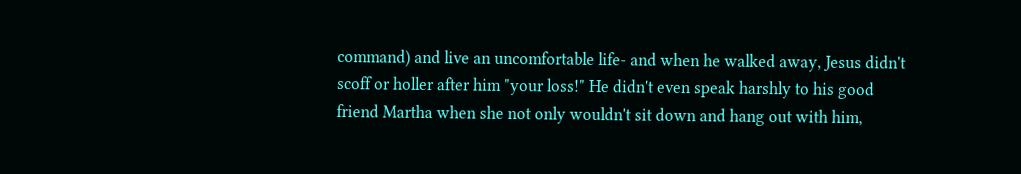command) and live an uncomfortable life- and when he walked away, Jesus didn't scoff or holler after him "your loss!" He didn't even speak harshly to his good friend Martha when she not only wouldn't sit down and hang out with him,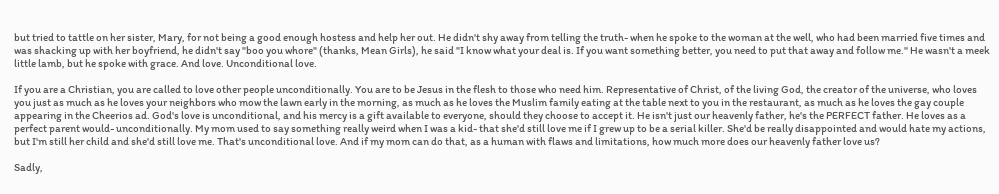but tried to tattle on her sister, Mary, for not being a good enough hostess and help her out. He didn't shy away from telling the truth- when he spoke to the woman at the well, who had been married five times and was shacking up with her boyfriend, he didn't say "boo you whore" (thanks, Mean Girls), he said "I know what your deal is. If you want something better, you need to put that away and follow me." He wasn't a meek little lamb, but he spoke with grace. And love. Unconditional love.

If you are a Christian, you are called to love other people unconditionally. You are to be Jesus in the flesh to those who need him. Representative of Christ, of the living God, the creator of the universe, who loves you just as much as he loves your neighbors who mow the lawn early in the morning, as much as he loves the Muslim family eating at the table next to you in the restaurant, as much as he loves the gay couple appearing in the Cheerios ad. God's love is unconditional, and his mercy is a gift available to everyone, should they choose to accept it. He isn't just our heavenly father, he's the PERFECT father. He loves as a perfect parent would- unconditionally. My mom used to say something really weird when I was a kid- that she'd still love me if I grew up to be a serial killer. She'd be really disappointed and would hate my actions, but I'm still her child and she'd still love me. That's unconditional love. And if my mom can do that, as a human with flaws and limitations, how much more does our heavenly father love us?

Sadly,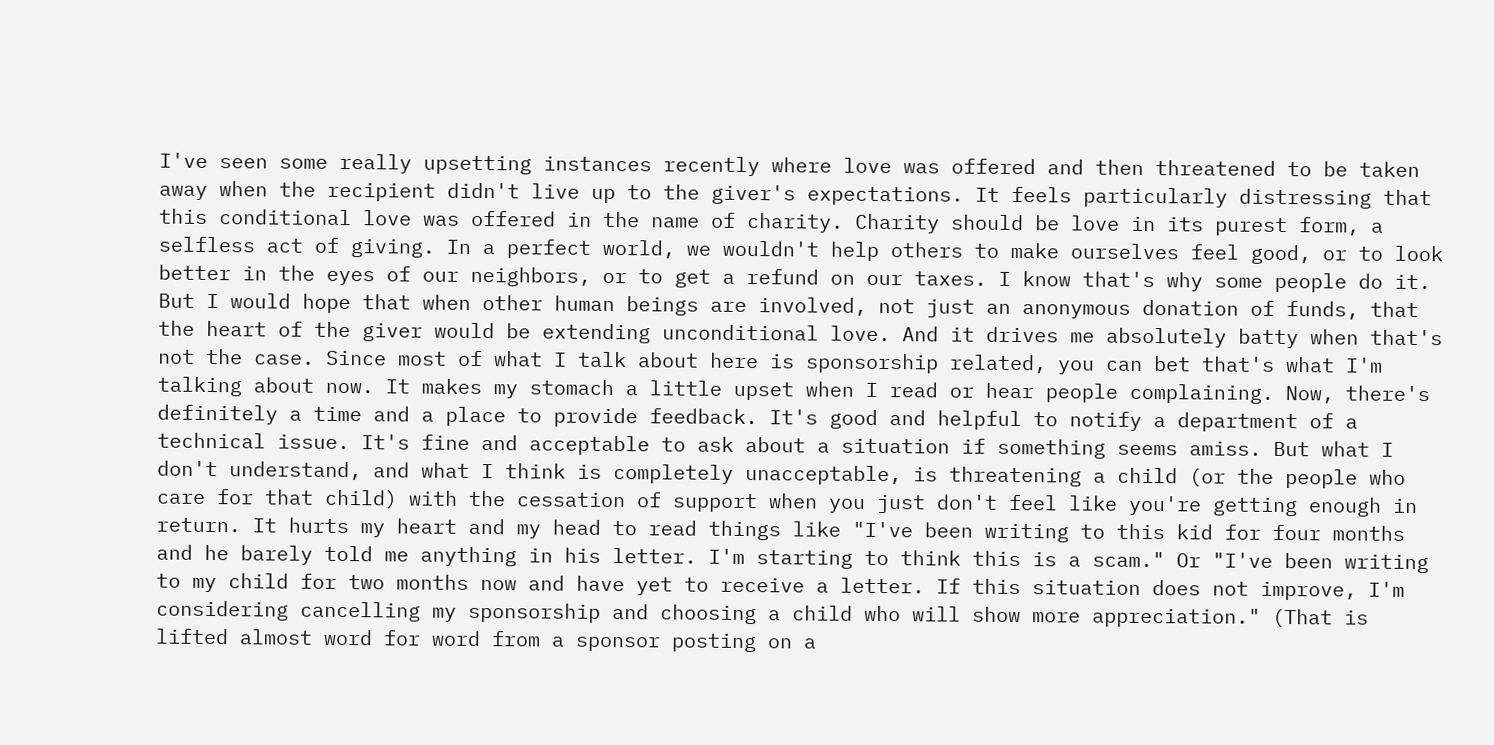I've seen some really upsetting instances recently where love was offered and then threatened to be taken away when the recipient didn't live up to the giver's expectations. It feels particularly distressing that this conditional love was offered in the name of charity. Charity should be love in its purest form, a selfless act of giving. In a perfect world, we wouldn't help others to make ourselves feel good, or to look better in the eyes of our neighbors, or to get a refund on our taxes. I know that's why some people do it. But I would hope that when other human beings are involved, not just an anonymous donation of funds, that the heart of the giver would be extending unconditional love. And it drives me absolutely batty when that's not the case. Since most of what I talk about here is sponsorship related, you can bet that's what I'm talking about now. It makes my stomach a little upset when I read or hear people complaining. Now, there's definitely a time and a place to provide feedback. It's good and helpful to notify a department of a technical issue. It's fine and acceptable to ask about a situation if something seems amiss. But what I don't understand, and what I think is completely unacceptable, is threatening a child (or the people who care for that child) with the cessation of support when you just don't feel like you're getting enough in return. It hurts my heart and my head to read things like "I've been writing to this kid for four months and he barely told me anything in his letter. I'm starting to think this is a scam." Or "I've been writing to my child for two months now and have yet to receive a letter. If this situation does not improve, I'm considering cancelling my sponsorship and choosing a child who will show more appreciation." (That is lifted almost word for word from a sponsor posting on a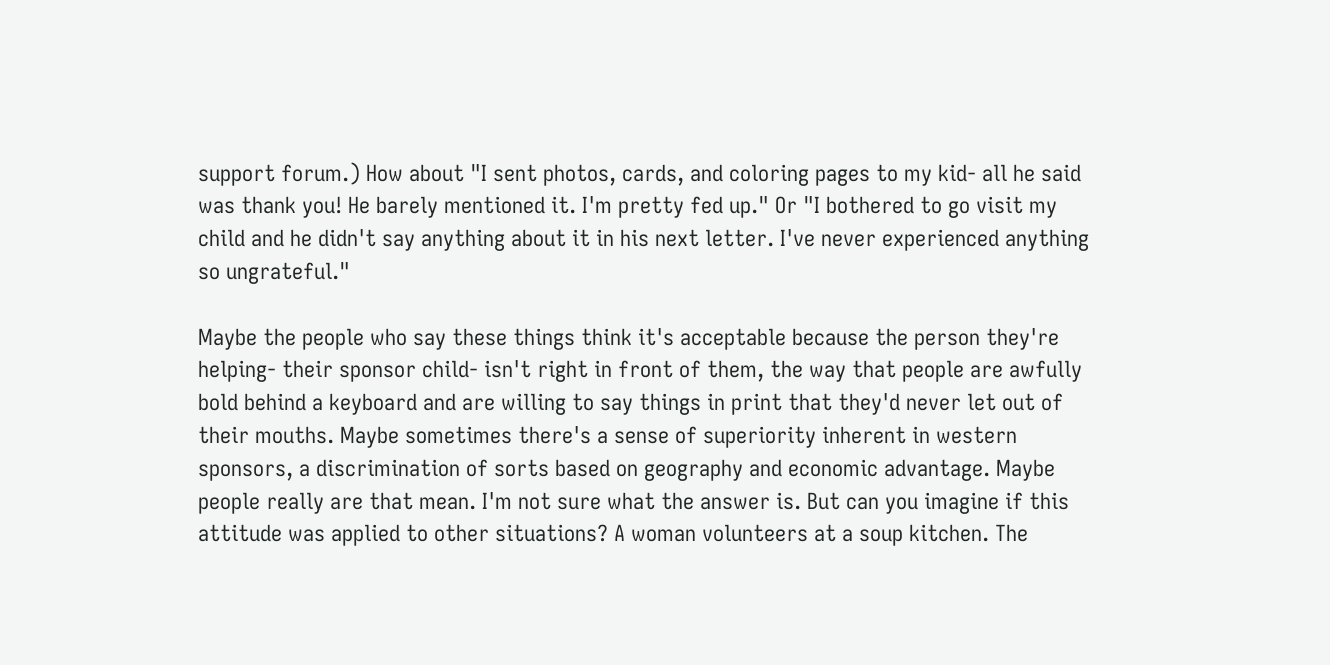support forum.) How about "I sent photos, cards, and coloring pages to my kid- all he said was thank you! He barely mentioned it. I'm pretty fed up." Or "I bothered to go visit my child and he didn't say anything about it in his next letter. I've never experienced anything so ungrateful."

Maybe the people who say these things think it's acceptable because the person they're helping- their sponsor child- isn't right in front of them, the way that people are awfully bold behind a keyboard and are willing to say things in print that they'd never let out of their mouths. Maybe sometimes there's a sense of superiority inherent in western sponsors, a discrimination of sorts based on geography and economic advantage. Maybe people really are that mean. I'm not sure what the answer is. But can you imagine if this attitude was applied to other situations? A woman volunteers at a soup kitchen. The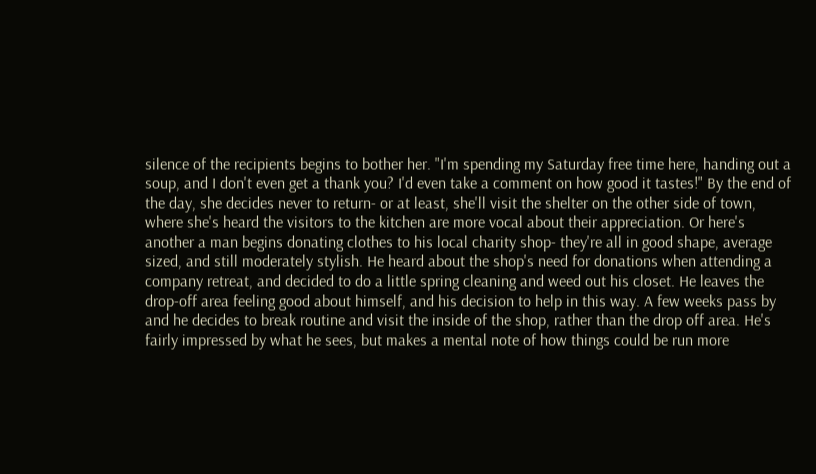silence of the recipients begins to bother her. "I'm spending my Saturday free time here, handing out a soup, and I don't even get a thank you? I'd even take a comment on how good it tastes!" By the end of the day, she decides never to return- or at least, she'll visit the shelter on the other side of town, where she's heard the visitors to the kitchen are more vocal about their appreciation. Or here's another a man begins donating clothes to his local charity shop- they're all in good shape, average sized, and still moderately stylish. He heard about the shop's need for donations when attending a company retreat, and decided to do a little spring cleaning and weed out his closet. He leaves the drop-off area feeling good about himself, and his decision to help in this way. A few weeks pass by and he decides to break routine and visit the inside of the shop, rather than the drop off area. He's fairly impressed by what he sees, but makes a mental note of how things could be run more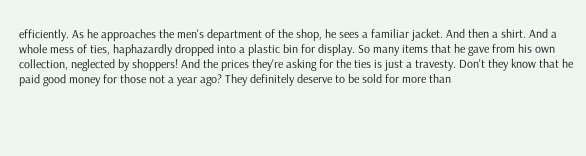efficiently. As he approaches the men's department of the shop, he sees a familiar jacket. And then a shirt. And a whole mess of ties, haphazardly dropped into a plastic bin for display. So many items that he gave from his own collection, neglected by shoppers! And the prices they're asking for the ties is just a travesty. Don't they know that he paid good money for those not a year ago? They definitely deserve to be sold for more than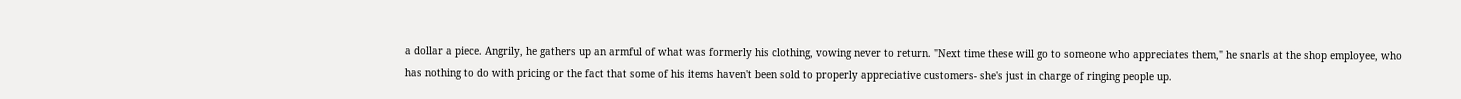a dollar a piece. Angrily, he gathers up an armful of what was formerly his clothing, vowing never to return. "Next time these will go to someone who appreciates them," he snarls at the shop employee, who has nothing to do with pricing or the fact that some of his items haven't been sold to properly appreciative customers- she's just in charge of ringing people up.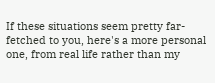If these situations seem pretty far-fetched to you, here's a more personal one, from real life rather than my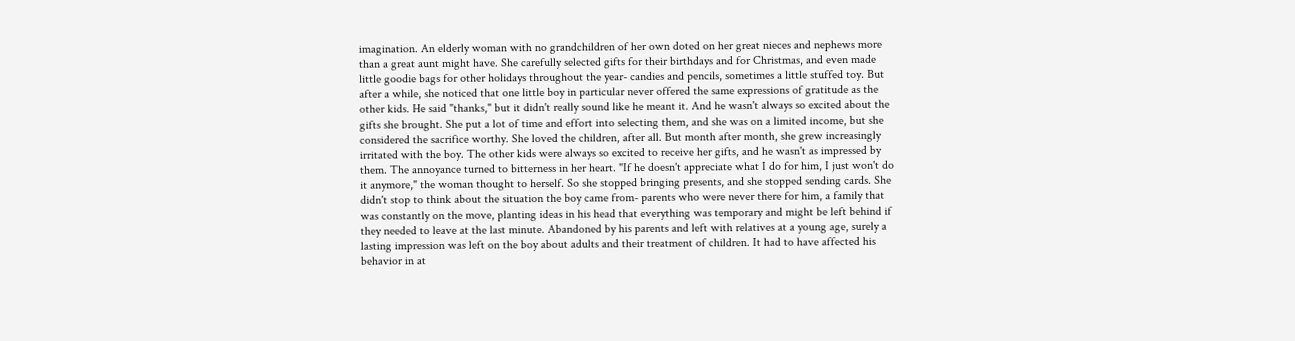imagination. An elderly woman with no grandchildren of her own doted on her great nieces and nephews more than a great aunt might have. She carefully selected gifts for their birthdays and for Christmas, and even made little goodie bags for other holidays throughout the year- candies and pencils, sometimes a little stuffed toy. But after a while, she noticed that one little boy in particular never offered the same expressions of gratitude as the other kids. He said "thanks," but it didn't really sound like he meant it. And he wasn't always so excited about the gifts she brought. She put a lot of time and effort into selecting them, and she was on a limited income, but she considered the sacrifice worthy. She loved the children, after all. But month after month, she grew increasingly irritated with the boy. The other kids were always so excited to receive her gifts, and he wasn't as impressed by them. The annoyance turned to bitterness in her heart. "If he doesn't appreciate what I do for him, I just won't do it anymore," the woman thought to herself. So she stopped bringing presents, and she stopped sending cards. She didn't stop to think about the situation the boy came from- parents who were never there for him, a family that was constantly on the move, planting ideas in his head that everything was temporary and might be left behind if they needed to leave at the last minute. Abandoned by his parents and left with relatives at a young age, surely a lasting impression was left on the boy about adults and their treatment of children. It had to have affected his behavior in at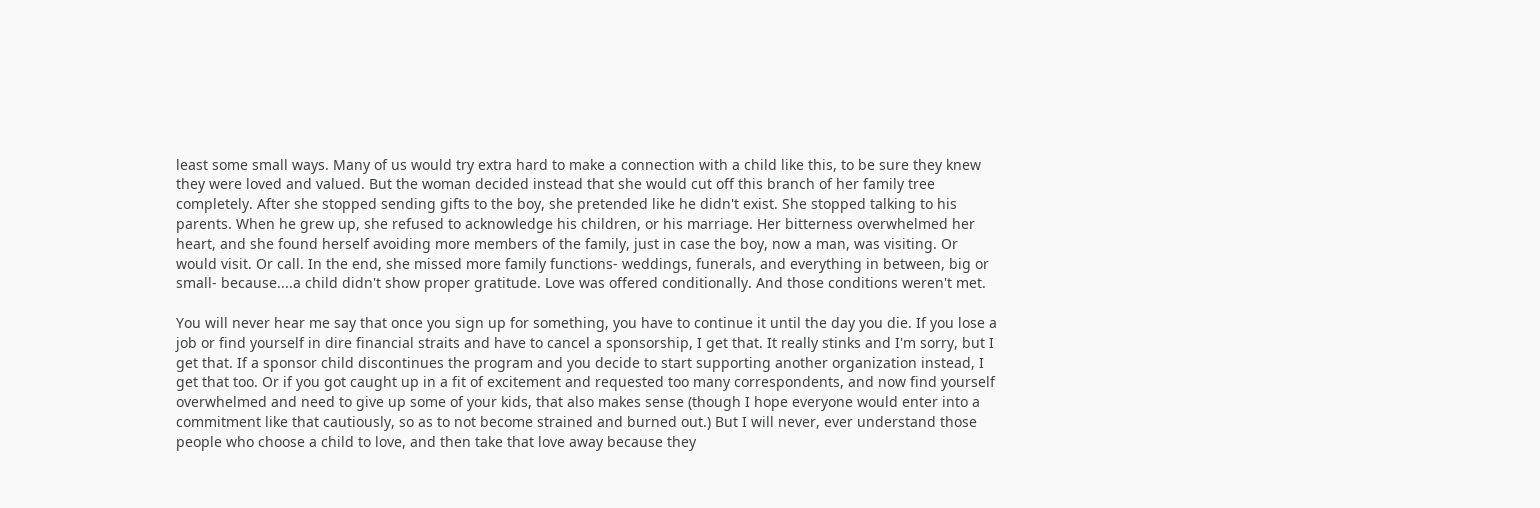least some small ways. Many of us would try extra hard to make a connection with a child like this, to be sure they knew they were loved and valued. But the woman decided instead that she would cut off this branch of her family tree completely. After she stopped sending gifts to the boy, she pretended like he didn't exist. She stopped talking to his parents. When he grew up, she refused to acknowledge his children, or his marriage. Her bitterness overwhelmed her heart, and she found herself avoiding more members of the family, just in case the boy, now a man, was visiting. Or would visit. Or call. In the end, she missed more family functions- weddings, funerals, and everything in between, big or small- because....a child didn't show proper gratitude. Love was offered conditionally. And those conditions weren't met.

You will never hear me say that once you sign up for something, you have to continue it until the day you die. If you lose a job or find yourself in dire financial straits and have to cancel a sponsorship, I get that. It really stinks and I'm sorry, but I get that. If a sponsor child discontinues the program and you decide to start supporting another organization instead, I get that too. Or if you got caught up in a fit of excitement and requested too many correspondents, and now find yourself overwhelmed and need to give up some of your kids, that also makes sense (though I hope everyone would enter into a commitment like that cautiously, so as to not become strained and burned out.) But I will never, ever understand those people who choose a child to love, and then take that love away because they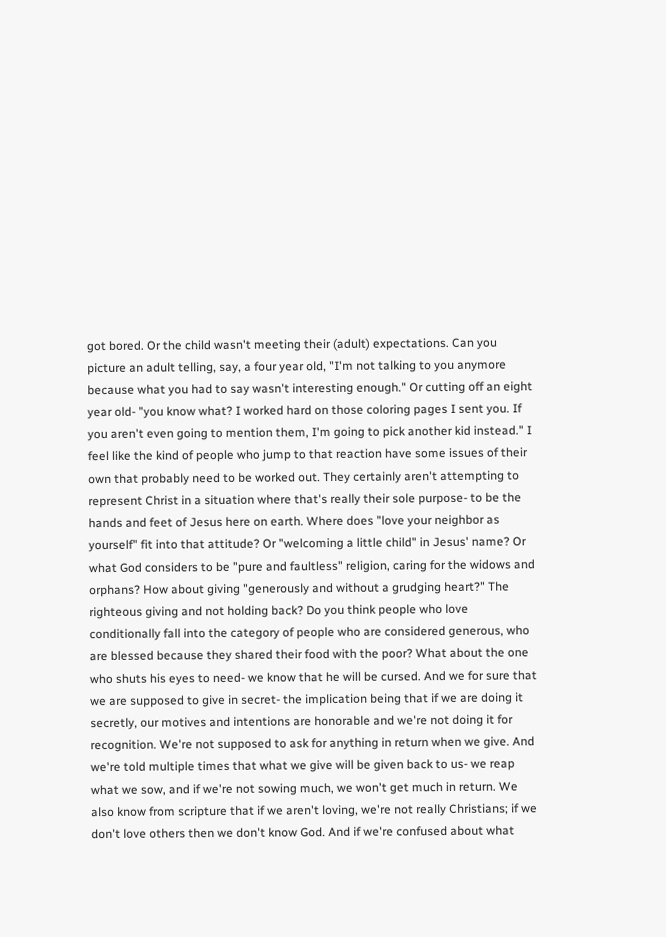got bored. Or the child wasn't meeting their (adult) expectations. Can you picture an adult telling, say, a four year old, "I'm not talking to you anymore because what you had to say wasn't interesting enough." Or cutting off an eight year old- "you know what? I worked hard on those coloring pages I sent you. If you aren't even going to mention them, I'm going to pick another kid instead." I feel like the kind of people who jump to that reaction have some issues of their own that probably need to be worked out. They certainly aren't attempting to represent Christ in a situation where that's really their sole purpose- to be the hands and feet of Jesus here on earth. Where does "love your neighbor as yourself" fit into that attitude? Or "welcoming a little child" in Jesus' name? Or what God considers to be "pure and faultless" religion, caring for the widows and orphans? How about giving "generously and without a grudging heart?" The righteous giving and not holding back? Do you think people who love conditionally fall into the category of people who are considered generous, who are blessed because they shared their food with the poor? What about the one who shuts his eyes to need- we know that he will be cursed. And we for sure that we are supposed to give in secret- the implication being that if we are doing it secretly, our motives and intentions are honorable and we're not doing it for recognition. We're not supposed to ask for anything in return when we give. And we're told multiple times that what we give will be given back to us- we reap what we sow, and if we're not sowing much, we won't get much in return. We also know from scripture that if we aren't loving, we're not really Christians; if we don't love others then we don't know God. And if we're confused about what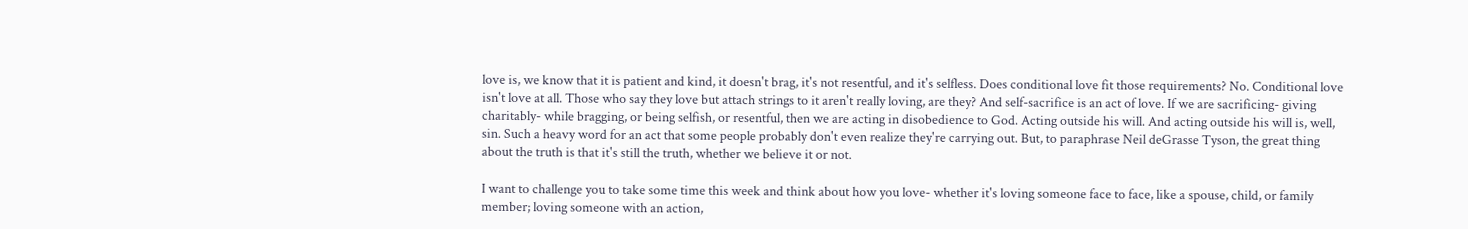love is, we know that it is patient and kind, it doesn't brag, it's not resentful, and it's selfless. Does conditional love fit those requirements? No. Conditional love isn't love at all. Those who say they love but attach strings to it aren't really loving, are they? And self-sacrifice is an act of love. If we are sacrificing- giving charitably- while bragging, or being selfish, or resentful, then we are acting in disobedience to God. Acting outside his will. And acting outside his will is, well, sin. Such a heavy word for an act that some people probably don't even realize they're carrying out. But, to paraphrase Neil deGrasse Tyson, the great thing about the truth is that it's still the truth, whether we believe it or not.

I want to challenge you to take some time this week and think about how you love- whether it's loving someone face to face, like a spouse, child, or family member; loving someone with an action,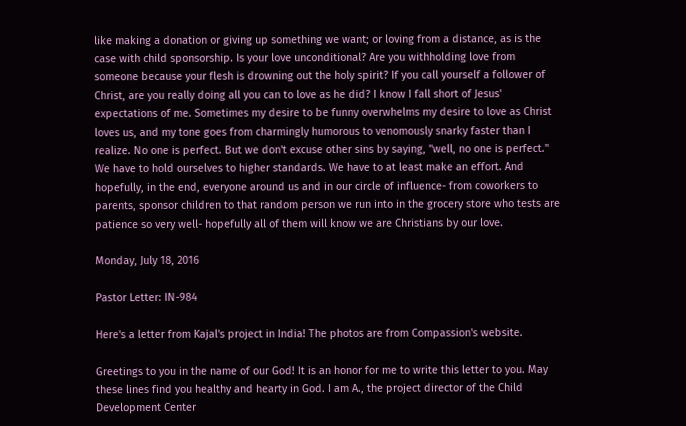like making a donation or giving up something we want; or loving from a distance, as is the case with child sponsorship. Is your love unconditional? Are you withholding love from someone because your flesh is drowning out the holy spirit? If you call yourself a follower of Christ, are you really doing all you can to love as he did? I know I fall short of Jesus' expectations of me. Sometimes my desire to be funny overwhelms my desire to love as Christ loves us, and my tone goes from charmingly humorous to venomously snarky faster than I realize. No one is perfect. But we don't excuse other sins by saying, "well, no one is perfect." We have to hold ourselves to higher standards. We have to at least make an effort. And hopefully, in the end, everyone around us and in our circle of influence- from coworkers to parents, sponsor children to that random person we run into in the grocery store who tests are patience so very well- hopefully all of them will know we are Christians by our love.

Monday, July 18, 2016

Pastor Letter: IN-984

Here's a letter from Kajal's project in India! The photos are from Compassion's website.

Greetings to you in the name of our God! It is an honor for me to write this letter to you. May these lines find you healthy and hearty in God. I am A., the project director of the Child Development Center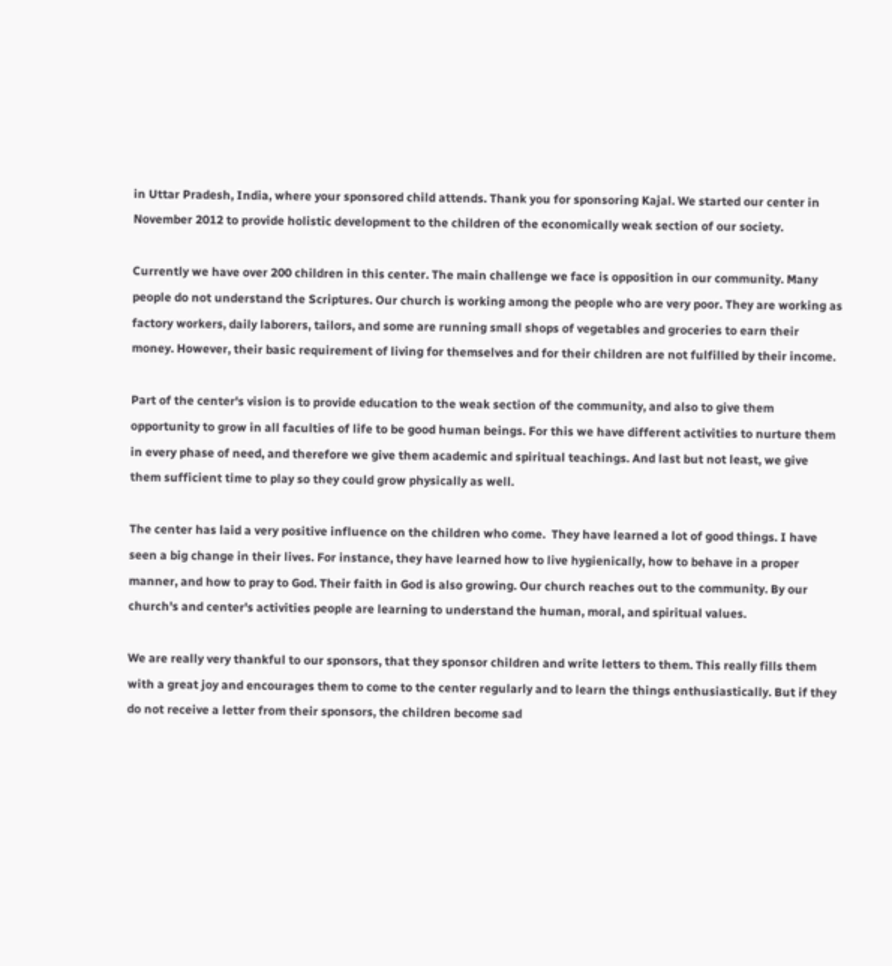in Uttar Pradesh, India, where your sponsored child attends. Thank you for sponsoring Kajal. We started our center in November 2012 to provide holistic development to the children of the economically weak section of our society.

Currently we have over 200 children in this center. The main challenge we face is opposition in our community. Many people do not understand the Scriptures. Our church is working among the people who are very poor. They are working as factory workers, daily laborers, tailors, and some are running small shops of vegetables and groceries to earn their money. However, their basic requirement of living for themselves and for their children are not fulfilled by their income.

Part of the center's vision is to provide education to the weak section of the community, and also to give them opportunity to grow in all faculties of life to be good human beings. For this we have different activities to nurture them in every phase of need, and therefore we give them academic and spiritual teachings. And last but not least, we give them sufficient time to play so they could grow physically as well.

The center has laid a very positive influence on the children who come.  They have learned a lot of good things. I have seen a big change in their lives. For instance, they have learned how to live hygienically, how to behave in a proper manner, and how to pray to God. Their faith in God is also growing. Our church reaches out to the community. By our church's and center's activities people are learning to understand the human, moral, and spiritual values.

We are really very thankful to our sponsors, that they sponsor children and write letters to them. This really fills them with a great joy and encourages them to come to the center regularly and to learn the things enthusiastically. But if they do not receive a letter from their sponsors, the children become sad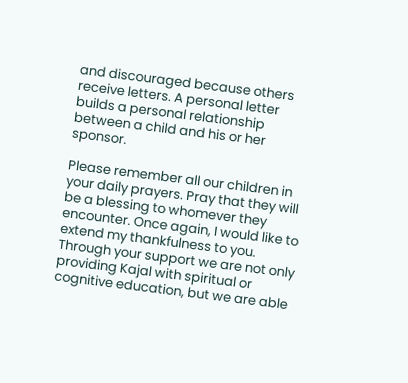and discouraged because others receive letters. A personal letter builds a personal relationship between a child and his or her sponsor.

Please remember all our children in your daily prayers. Pray that they will be a blessing to whomever they encounter. Once again, I would like to extend my thankfulness to you. Through your support we are not only providing Kajal with spiritual or cognitive education, but we are able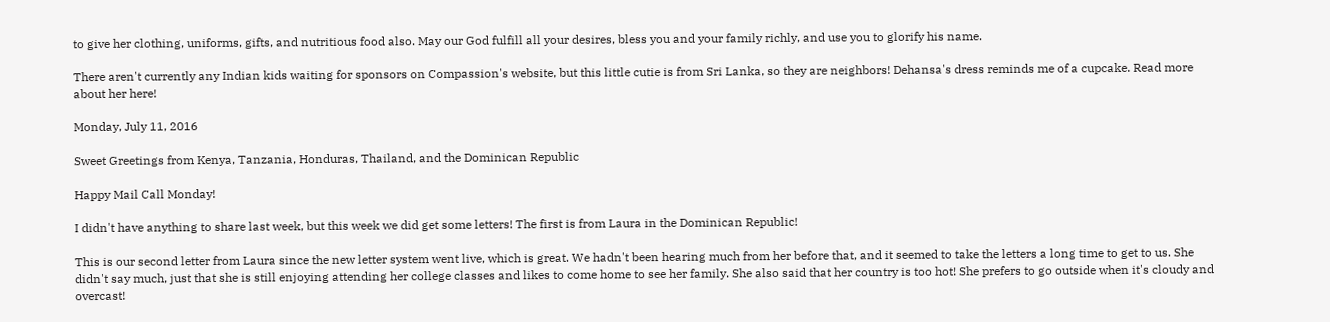to give her clothing, uniforms, gifts, and nutritious food also. May our God fulfill all your desires, bless you and your family richly, and use you to glorify his name.

There aren't currently any Indian kids waiting for sponsors on Compassion's website, but this little cutie is from Sri Lanka, so they are neighbors! Dehansa's dress reminds me of a cupcake. Read more about her here!

Monday, July 11, 2016

Sweet Greetings from Kenya, Tanzania, Honduras, Thailand, and the Dominican Republic

Happy Mail Call Monday!

I didn't have anything to share last week, but this week we did get some letters! The first is from Laura in the Dominican Republic!

This is our second letter from Laura since the new letter system went live, which is great. We hadn't been hearing much from her before that, and it seemed to take the letters a long time to get to us. She didn't say much, just that she is still enjoying attending her college classes and likes to come home to see her family. She also said that her country is too hot! She prefers to go outside when it's cloudy and overcast!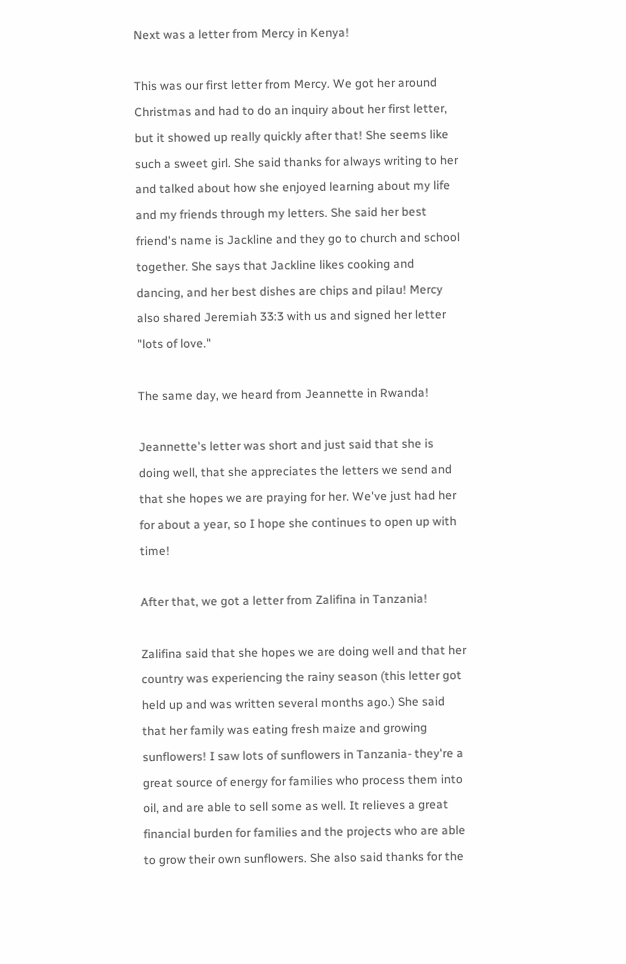Next was a letter from Mercy in Kenya!

This was our first letter from Mercy. We got her around Christmas and had to do an inquiry about her first letter, but it showed up really quickly after that! She seems like such a sweet girl. She said thanks for always writing to her and talked about how she enjoyed learning about my life and my friends through my letters. She said her best friend's name is Jackline and they go to church and school together. She says that Jackline likes cooking and dancing, and her best dishes are chips and pilau! Mercy also shared Jeremiah 33:3 with us and signed her letter "lots of love."

The same day, we heard from Jeannette in Rwanda!

Jeannette's letter was short and just said that she is doing well, that she appreciates the letters we send and that she hopes we are praying for her. We've just had her for about a year, so I hope she continues to open up with time!

After that, we got a letter from Zalifina in Tanzania!

Zalifina said that she hopes we are doing well and that her country was experiencing the rainy season (this letter got held up and was written several months ago.) She said that her family was eating fresh maize and growing sunflowers! I saw lots of sunflowers in Tanzania- they're a great source of energy for families who process them into oil, and are able to sell some as well. It relieves a great financial burden for families and the projects who are able to grow their own sunflowers. She also said thanks for the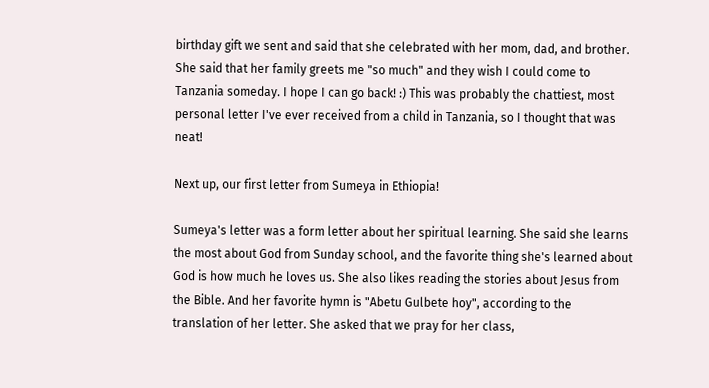birthday gift we sent and said that she celebrated with her mom, dad, and brother. She said that her family greets me "so much" and they wish I could come to Tanzania someday. I hope I can go back! :) This was probably the chattiest, most personal letter I've ever received from a child in Tanzania, so I thought that was neat!

Next up, our first letter from Sumeya in Ethiopia!

Sumeya's letter was a form letter about her spiritual learning. She said she learns the most about God from Sunday school, and the favorite thing she's learned about God is how much he loves us. She also likes reading the stories about Jesus from the Bible. And her favorite hymn is "Abetu Gulbete hoy", according to the translation of her letter. She asked that we pray for her class,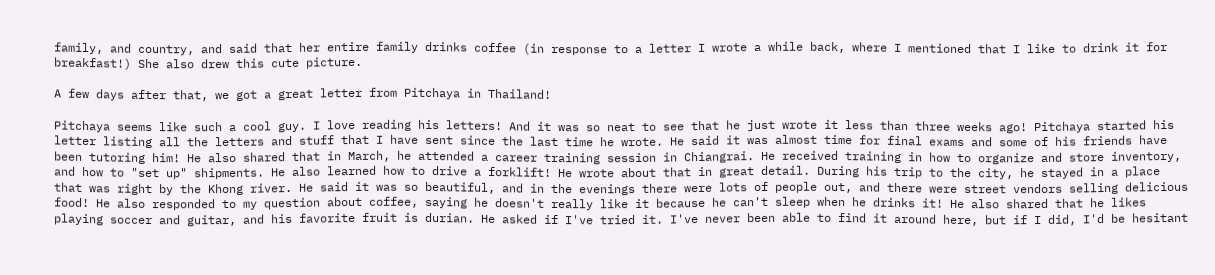family, and country, and said that her entire family drinks coffee (in response to a letter I wrote a while back, where I mentioned that I like to drink it for breakfast!) She also drew this cute picture.

A few days after that, we got a great letter from Pitchaya in Thailand!

Pitchaya seems like such a cool guy. I love reading his letters! And it was so neat to see that he just wrote it less than three weeks ago! Pitchaya started his letter listing all the letters and stuff that I have sent since the last time he wrote. He said it was almost time for final exams and some of his friends have been tutoring him! He also shared that in March, he attended a career training session in Chiangrai. He received training in how to organize and store inventory, and how to "set up" shipments. He also learned how to drive a forklift! He wrote about that in great detail. During his trip to the city, he stayed in a place that was right by the Khong river. He said it was so beautiful, and in the evenings there were lots of people out, and there were street vendors selling delicious food! He also responded to my question about coffee, saying he doesn't really like it because he can't sleep when he drinks it! He also shared that he likes playing soccer and guitar, and his favorite fruit is durian. He asked if I've tried it. I've never been able to find it around here, but if I did, I'd be hesitant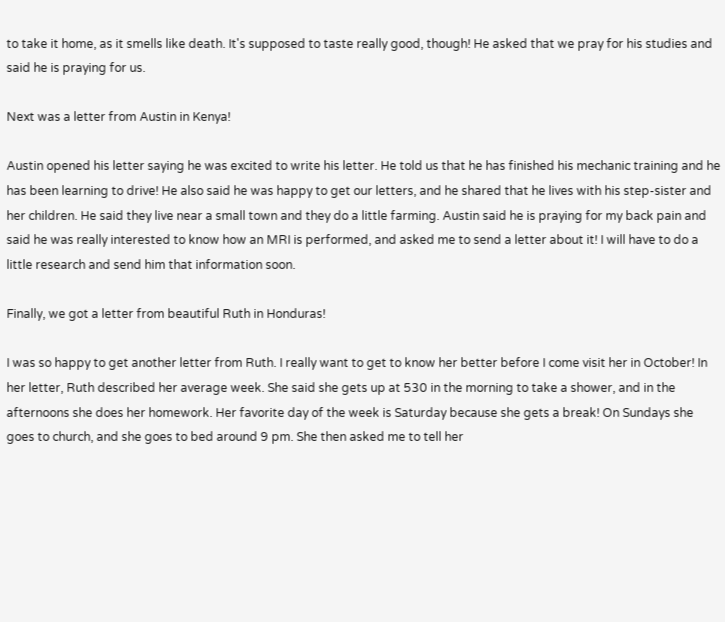to take it home, as it smells like death. It's supposed to taste really good, though! He asked that we pray for his studies and said he is praying for us.

Next was a letter from Austin in Kenya!

Austin opened his letter saying he was excited to write his letter. He told us that he has finished his mechanic training and he has been learning to drive! He also said he was happy to get our letters, and he shared that he lives with his step-sister and her children. He said they live near a small town and they do a little farming. Austin said he is praying for my back pain and said he was really interested to know how an MRI is performed, and asked me to send a letter about it! I will have to do a little research and send him that information soon.

Finally, we got a letter from beautiful Ruth in Honduras!

I was so happy to get another letter from Ruth. I really want to get to know her better before I come visit her in October! In her letter, Ruth described her average week. She said she gets up at 530 in the morning to take a shower, and in the afternoons she does her homework. Her favorite day of the week is Saturday because she gets a break! On Sundays she goes to church, and she goes to bed around 9 pm. She then asked me to tell her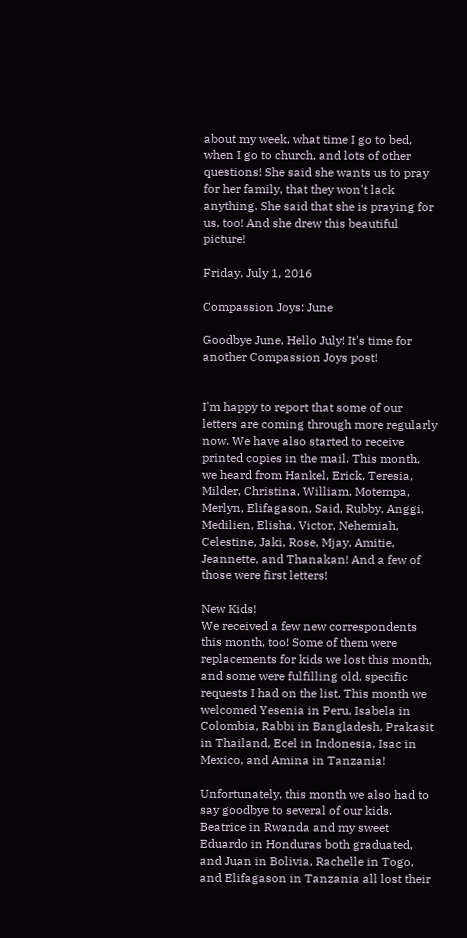about my week, what time I go to bed, when I go to church, and lots of other questions! She said she wants us to pray for her family, that they won't lack anything. She said that she is praying for us, too! And she drew this beautiful picture!

Friday, July 1, 2016

Compassion Joys: June

Goodbye June, Hello July! It's time for another Compassion Joys post!


I'm happy to report that some of our letters are coming through more regularly now. We have also started to receive printed copies in the mail. This month, we heard from Hankel, Erick, Teresia, Milder, Christina, William, Motempa, Merlyn, Elifagason, Said, Rubby, Anggi, Medilien, Elisha, Victor, Nehemiah, Celestine, Jaki, Rose, Mjay, Amitie, Jeannette, and Thanakan! And a few of those were first letters!

New Kids!
We received a few new correspondents this month, too! Some of them were replacements for kids we lost this month, and some were fulfilling old, specific requests I had on the list. This month we welcomed Yesenia in Peru, Isabela in Colombia, Rabbi in Bangladesh, Prakasit in Thailand, Ecel in Indonesia, Isac in Mexico, and Amina in Tanzania!

Unfortunately, this month we also had to say goodbye to several of our kids. Beatrice in Rwanda and my sweet Eduardo in Honduras both graduated, and Juan in Bolivia, Rachelle in Togo, and Elifagason in Tanzania all lost their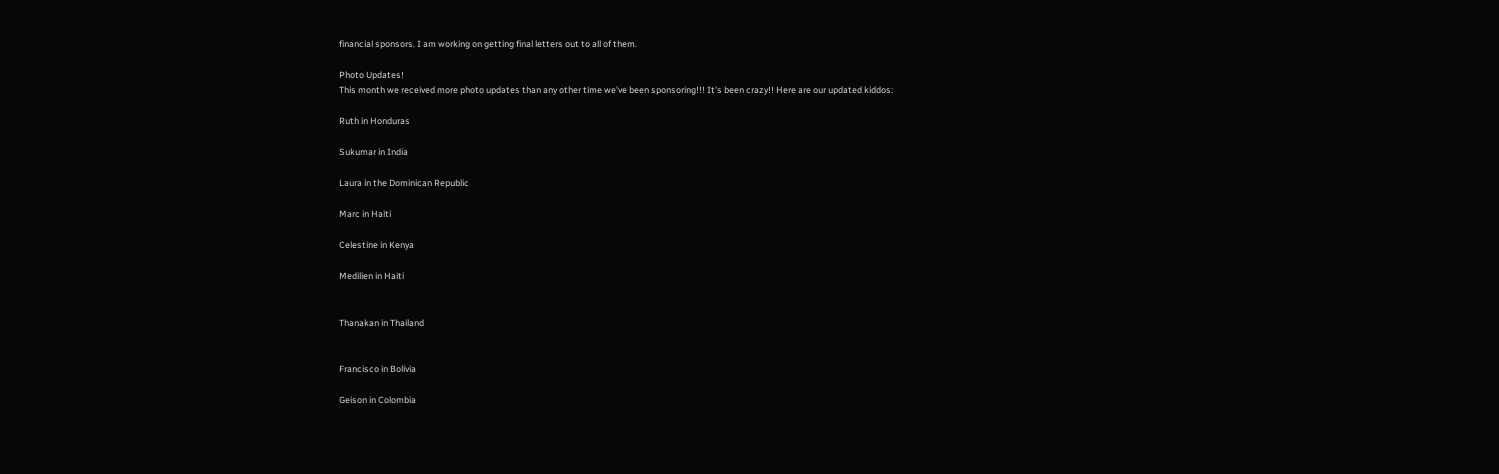financial sponsors. I am working on getting final letters out to all of them.

Photo Updates!
This month we received more photo updates than any other time we've been sponsoring!!! It's been crazy!! Here are our updated kiddos:

Ruth in Honduras

Sukumar in India

Laura in the Dominican Republic

Marc in Haiti

Celestine in Kenya

Medilien in Haiti


Thanakan in Thailand


Francisco in Bolivia

Geison in Colombia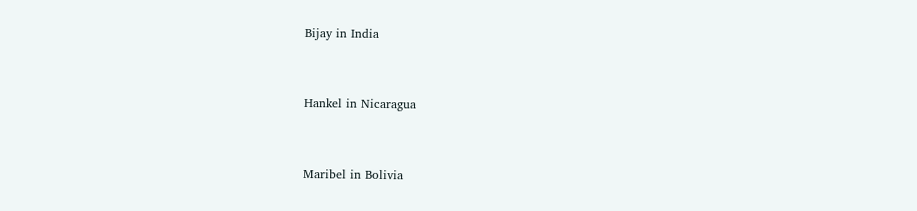Bijay in India


Hankel in Nicaragua


Maribel in Bolivia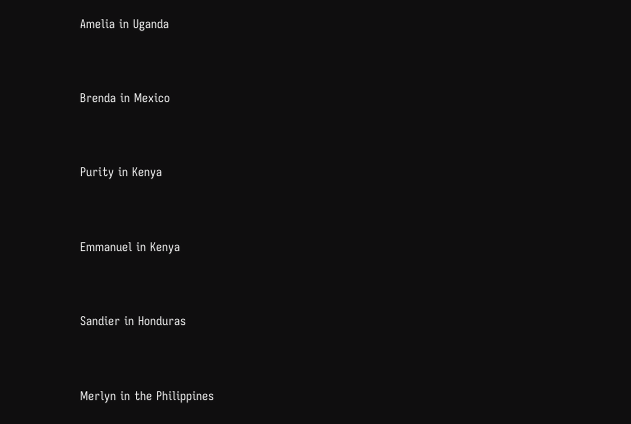Amelia in Uganda


Brenda in Mexico


Purity in Kenya


Emmanuel in Kenya


Sandier in Honduras


Merlyn in the Philippines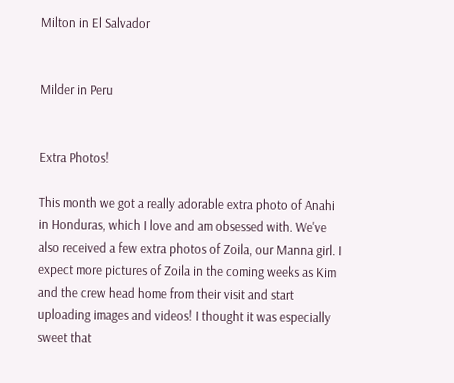Milton in El Salvador


Milder in Peru


Extra Photos!

This month we got a really adorable extra photo of Anahi in Honduras, which I love and am obsessed with. We've also received a few extra photos of Zoila, our Manna girl. I expect more pictures of Zoila in the coming weeks as Kim and the crew head home from their visit and start uploading images and videos! I thought it was especially sweet that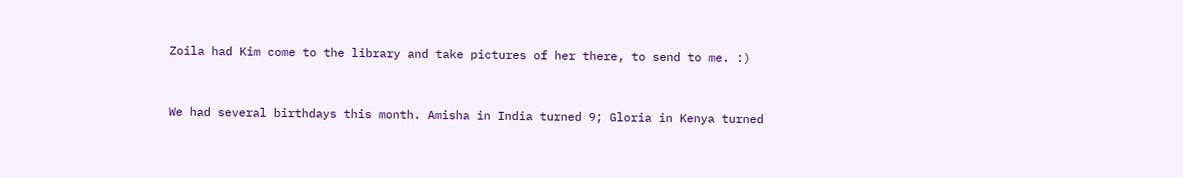Zoila had Kim come to the library and take pictures of her there, to send to me. :)


We had several birthdays this month. Amisha in India turned 9; Gloria in Kenya turned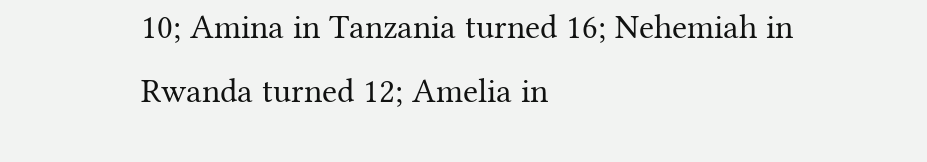10; Amina in Tanzania turned 16; Nehemiah in Rwanda turned 12; Amelia in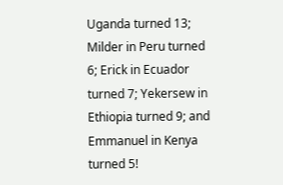Uganda turned 13; Milder in Peru turned 6; Erick in Ecuador turned 7; Yekersew in Ethiopia turned 9; and Emmanuel in Kenya turned 5!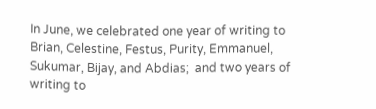In June, we celebrated one year of writing to Brian, Celestine, Festus, Purity, Emmanuel, Sukumar, Bijay, and Abdias;  and two years of writing to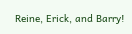Reine, Erick, and Barry!